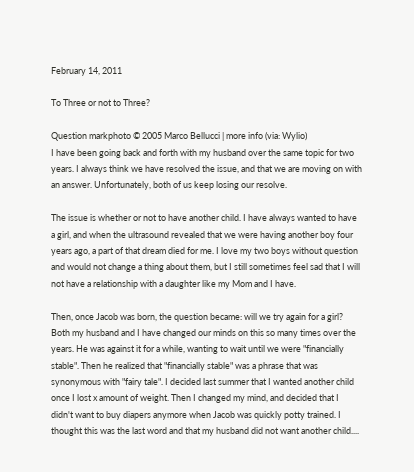February 14, 2011

To Three or not to Three?

Question markphoto © 2005 Marco Bellucci | more info (via: Wylio)
I have been going back and forth with my husband over the same topic for two years. I always think we have resolved the issue, and that we are moving on with an answer. Unfortunately, both of us keep losing our resolve.

The issue is whether or not to have another child. I have always wanted to have a girl, and when the ultrasound revealed that we were having another boy four years ago, a part of that dream died for me. I love my two boys without question and would not change a thing about them, but I still sometimes feel sad that I will not have a relationship with a daughter like my Mom and I have.

Then, once Jacob was born, the question became: will we try again for a girl? Both my husband and I have changed our minds on this so many times over the years. He was against it for a while, wanting to wait until we were "financially stable". Then he realized that "financially stable" was a phrase that was synonymous with "fairy tale". I decided last summer that I wanted another child once I lost x amount of weight. Then I changed my mind, and decided that I didn't want to buy diapers anymore when Jacob was quickly potty trained. I thought this was the last word and that my husband did not want another child....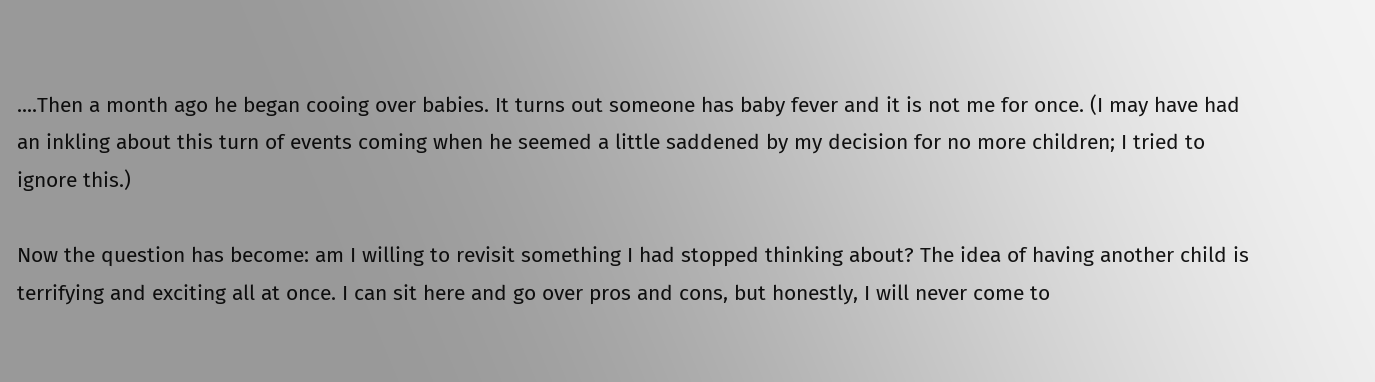....Then a month ago he began cooing over babies. It turns out someone has baby fever and it is not me for once. (I may have had an inkling about this turn of events coming when he seemed a little saddened by my decision for no more children; I tried to ignore this.)

Now the question has become: am I willing to revisit something I had stopped thinking about? The idea of having another child is terrifying and exciting all at once. I can sit here and go over pros and cons, but honestly, I will never come to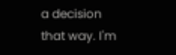a decision that way. I'm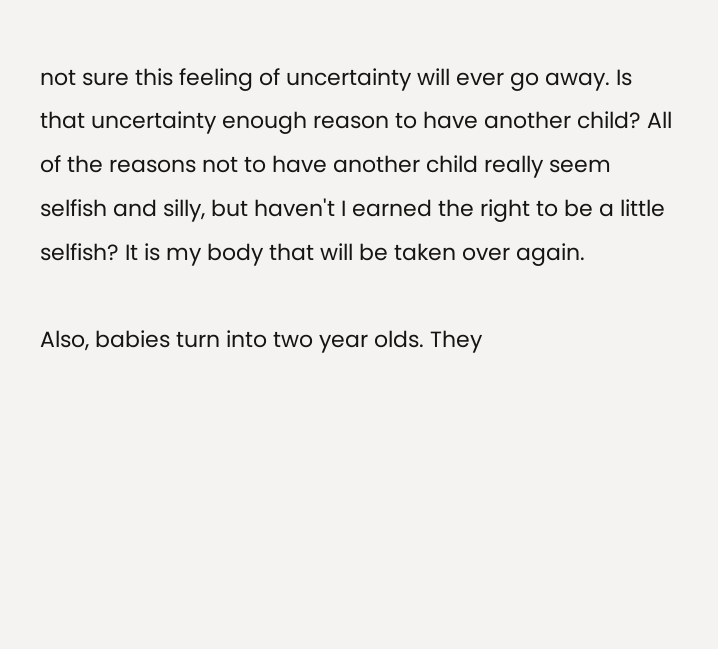not sure this feeling of uncertainty will ever go away. Is that uncertainty enough reason to have another child? All of the reasons not to have another child really seem selfish and silly, but haven't I earned the right to be a little selfish? It is my body that will be taken over again.

Also, babies turn into two year olds. They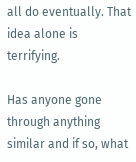all do eventually. That idea alone is terrifying.

Has anyone gone through anything similar and if so, what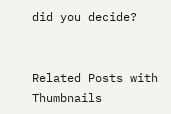did you decide?


Related Posts with Thumbnails